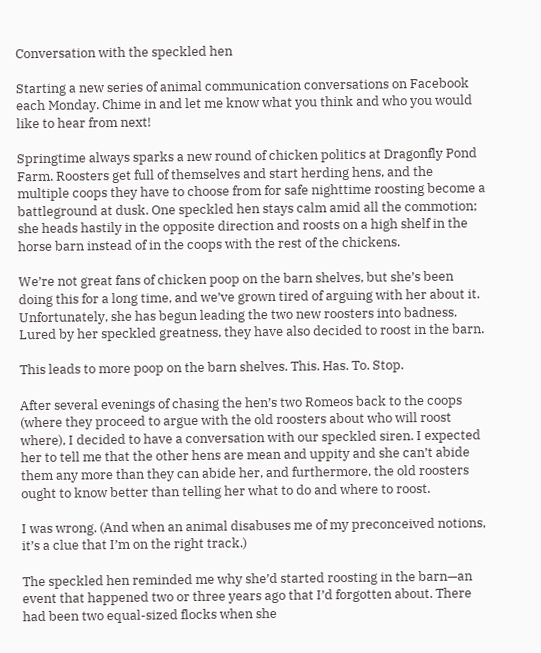Conversation with the speckled hen

Starting a new series of animal communication conversations on Facebook each Monday. Chime in and let me know what you think and who you would like to hear from next!

Springtime always sparks a new round of chicken politics at Dragonfly Pond Farm. Roosters get full of themselves and start herding hens, and the multiple coops they have to choose from for safe nighttime roosting become a battleground at dusk. One speckled hen stays calm amid all the commotion; she heads hastily in the opposite direction and roosts on a high shelf in the horse barn instead of in the coops with the rest of the chickens.

We’re not great fans of chicken poop on the barn shelves, but she’s been doing this for a long time, and we’ve grown tired of arguing with her about it. Unfortunately, she has begun leading the two new roosters into badness. Lured by her speckled greatness, they have also decided to roost in the barn.

This leads to more poop on the barn shelves. This. Has. To. Stop.

After several evenings of chasing the hen’s two Romeos back to the coops (where they proceed to argue with the old roosters about who will roost where), I decided to have a conversation with our speckled siren. I expected her to tell me that the other hens are mean and uppity and she can’t abide them any more than they can abide her, and furthermore, the old roosters ought to know better than telling her what to do and where to roost.

I was wrong. (And when an animal disabuses me of my preconceived notions, it’s a clue that I’m on the right track.)

The speckled hen reminded me why she’d started roosting in the barn—an event that happened two or three years ago that I’d forgotten about. There had been two equal-sized flocks when she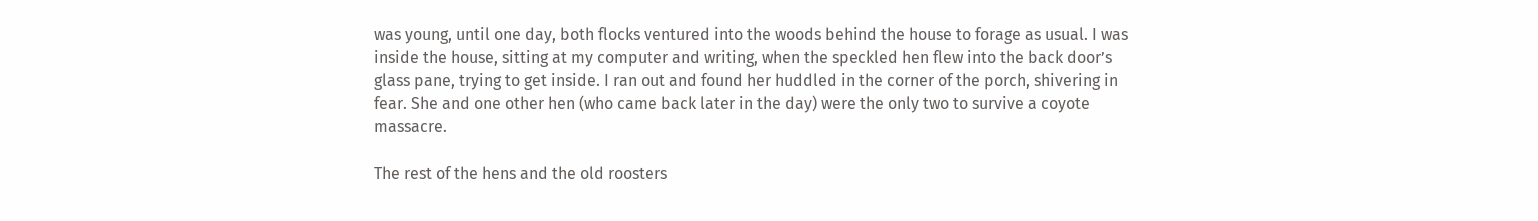was young, until one day, both flocks ventured into the woods behind the house to forage as usual. I was inside the house, sitting at my computer and writing, when the speckled hen flew into the back door’s glass pane, trying to get inside. I ran out and found her huddled in the corner of the porch, shivering in fear. She and one other hen (who came back later in the day) were the only two to survive a coyote massacre.

The rest of the hens and the old roosters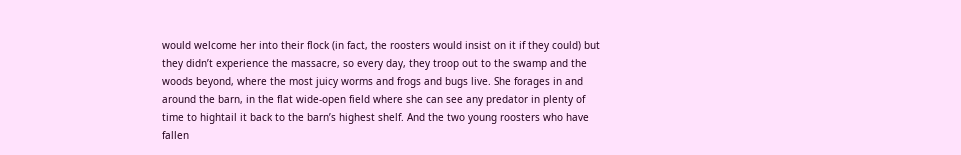would welcome her into their flock (in fact, the roosters would insist on it if they could) but they didn’t experience the massacre, so every day, they troop out to the swamp and the woods beyond, where the most juicy worms and frogs and bugs live. She forages in and around the barn, in the flat wide-open field where she can see any predator in plenty of time to hightail it back to the barn’s highest shelf. And the two young roosters who have fallen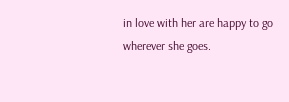in love with her are happy to go wherever she goes.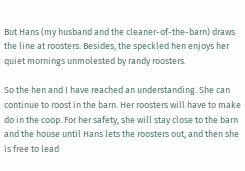But Hans (my husband and the cleaner-of-the-barn) draws the line at roosters. Besides, the speckled hen enjoys her quiet mornings unmolested by randy roosters.

So the hen and I have reached an understanding. She can continue to roost in the barn. Her roosters will have to make do in the coop. For her safety, she will stay close to the barn and the house until Hans lets the roosters out, and then she is free to lead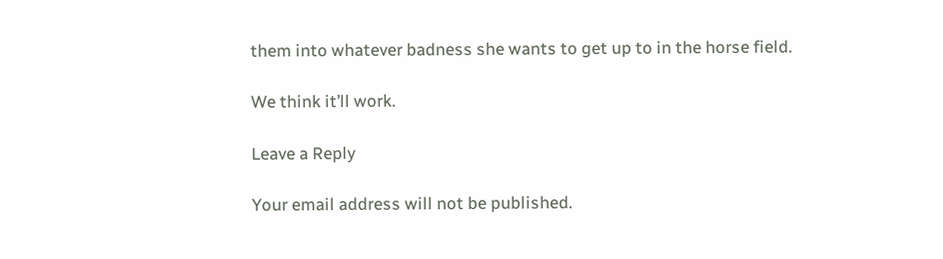them into whatever badness she wants to get up to in the horse field.

We think it’ll work.

Leave a Reply

Your email address will not be published.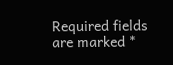Required fields are marked *